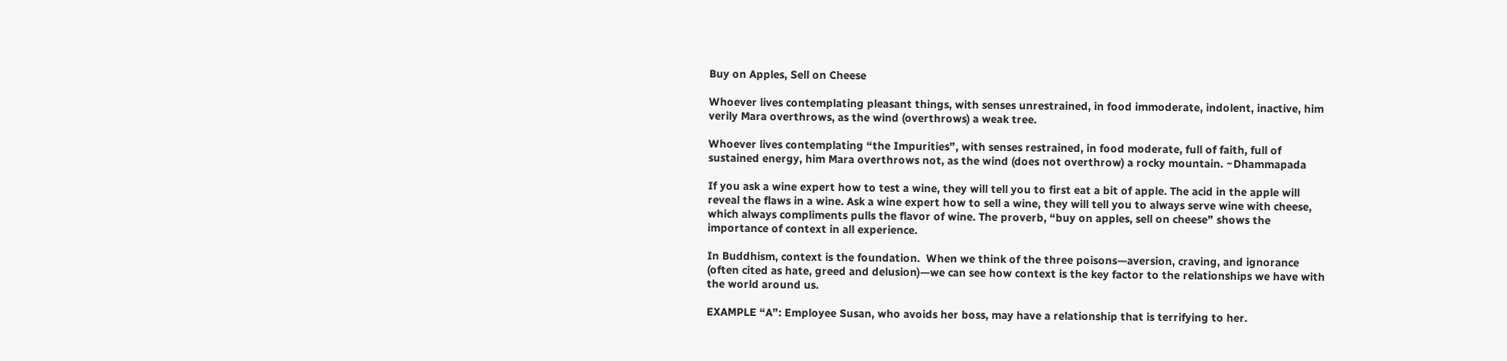Buy on Apples, Sell on Cheese

Whoever lives contemplating pleasant things, with senses unrestrained, in food immoderate, indolent, inactive, him verily Mara overthrows, as the wind (overthrows) a weak tree.

Whoever lives contemplating “the Impurities”, with senses restrained, in food moderate, full of faith, full of sustained energy, him Mara overthrows not, as the wind (does not overthrow) a rocky mountain. ~Dhammapada

If you ask a wine expert how to test a wine, they will tell you to first eat a bit of apple. The acid in the apple will reveal the flaws in a wine. Ask a wine expert how to sell a wine, they will tell you to always serve wine with cheese, which always compliments pulls the flavor of wine. The proverb, “buy on apples, sell on cheese” shows the importance of context in all experience.

In Buddhism, context is the foundation.  When we think of the three poisons—aversion, craving, and ignorance (often cited as hate, greed and delusion)—we can see how context is the key factor to the relationships we have with the world around us.

EXAMPLE “A”: Employee Susan, who avoids her boss, may have a relationship that is terrifying to her.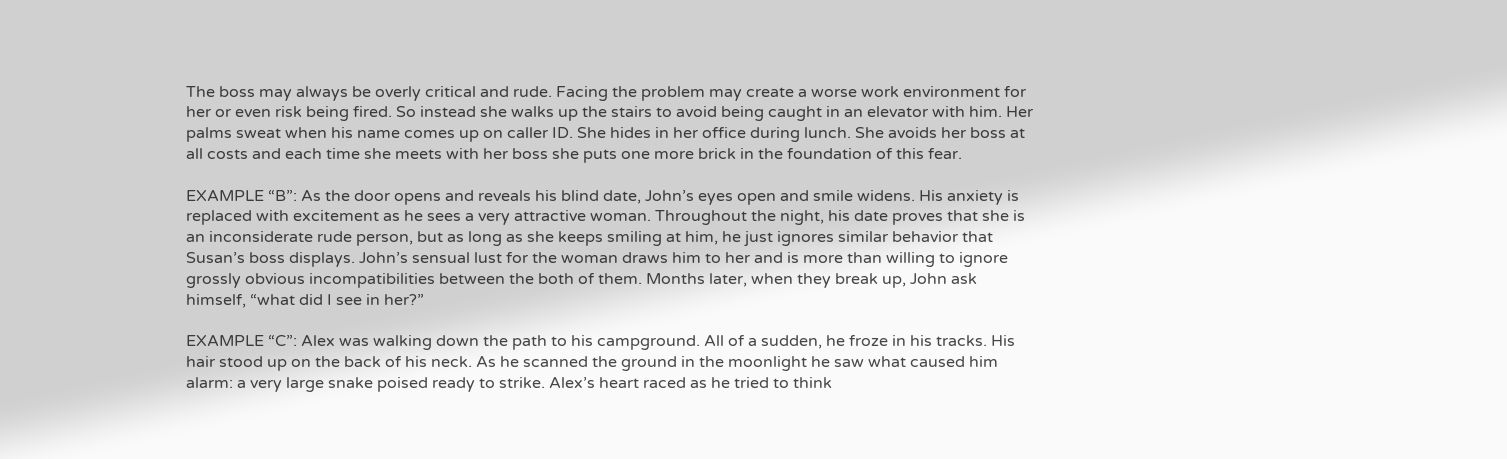The boss may always be overly critical and rude. Facing the problem may create a worse work environment for her or even risk being fired. So instead she walks up the stairs to avoid being caught in an elevator with him. Her palms sweat when his name comes up on caller ID. She hides in her office during lunch. She avoids her boss at all costs and each time she meets with her boss she puts one more brick in the foundation of this fear.

EXAMPLE “B”: As the door opens and reveals his blind date, John’s eyes open and smile widens. His anxiety is replaced with excitement as he sees a very attractive woman. Throughout the night, his date proves that she is an inconsiderate rude person, but as long as she keeps smiling at him, he just ignores similar behavior that Susan’s boss displays. John’s sensual lust for the woman draws him to her and is more than willing to ignore grossly obvious incompatibilities between the both of them. Months later, when they break up, John ask himself, “what did I see in her?”

EXAMPLE “C”: Alex was walking down the path to his campground. All of a sudden, he froze in his tracks. His hair stood up on the back of his neck. As he scanned the ground in the moonlight he saw what caused him alarm: a very large snake poised ready to strike. Alex’s heart raced as he tried to think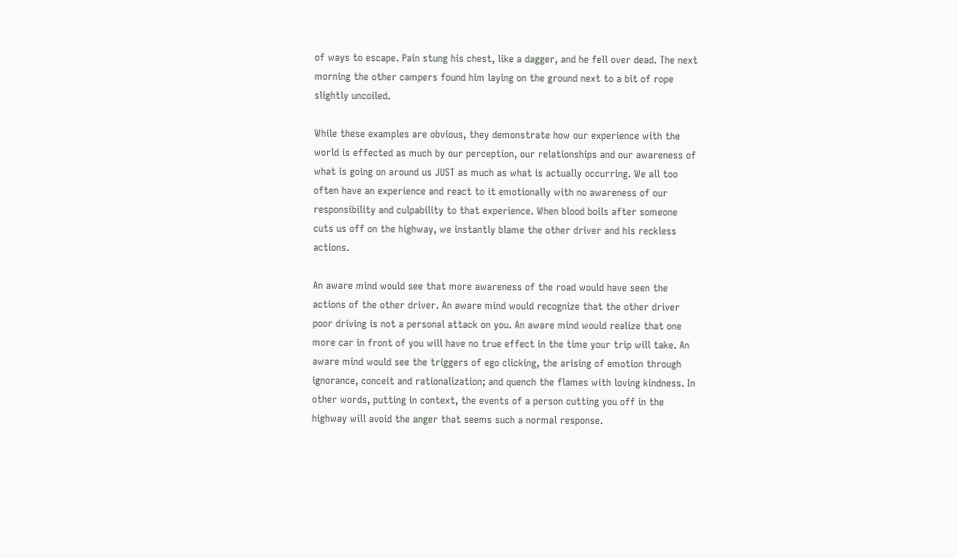of ways to escape. Pain stung his chest, like a dagger, and he fell over dead. The next morning the other campers found him laying on the ground next to a bit of rope slightly uncoiled.

While these examples are obvious, they demonstrate how our experience with the world is effected as much by our perception, our relationships and our awareness of what is going on around us JUST as much as what is actually occurring. We all too often have an experience and react to it emotionally with no awareness of our responsibility and culpability to that experience. When blood boils after someone cuts us off on the highway, we instantly blame the other driver and his reckless actions.

An aware mind would see that more awareness of the road would have seen the actions of the other driver. An aware mind would recognize that the other driver poor driving is not a personal attack on you. An aware mind would realize that one more car in front of you will have no true effect in the time your trip will take. An aware mind would see the triggers of ego clicking, the arising of emotion through ignorance, conceit and rationalization; and quench the flames with loving kindness. In other words, putting in context, the events of a person cutting you off in the highway will avoid the anger that seems such a normal response.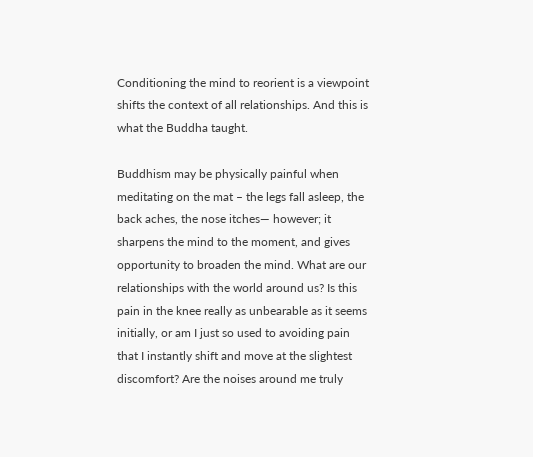Conditioning the mind to reorient is a viewpoint shifts the context of all relationships. And this is what the Buddha taught.

Buddhism may be physically painful when meditating on the mat – the legs fall asleep, the back aches, the nose itches— however; it sharpens the mind to the moment, and gives opportunity to broaden the mind. What are our relationships with the world around us? Is this pain in the knee really as unbearable as it seems initially, or am I just so used to avoiding pain that I instantly shift and move at the slightest discomfort? Are the noises around me truly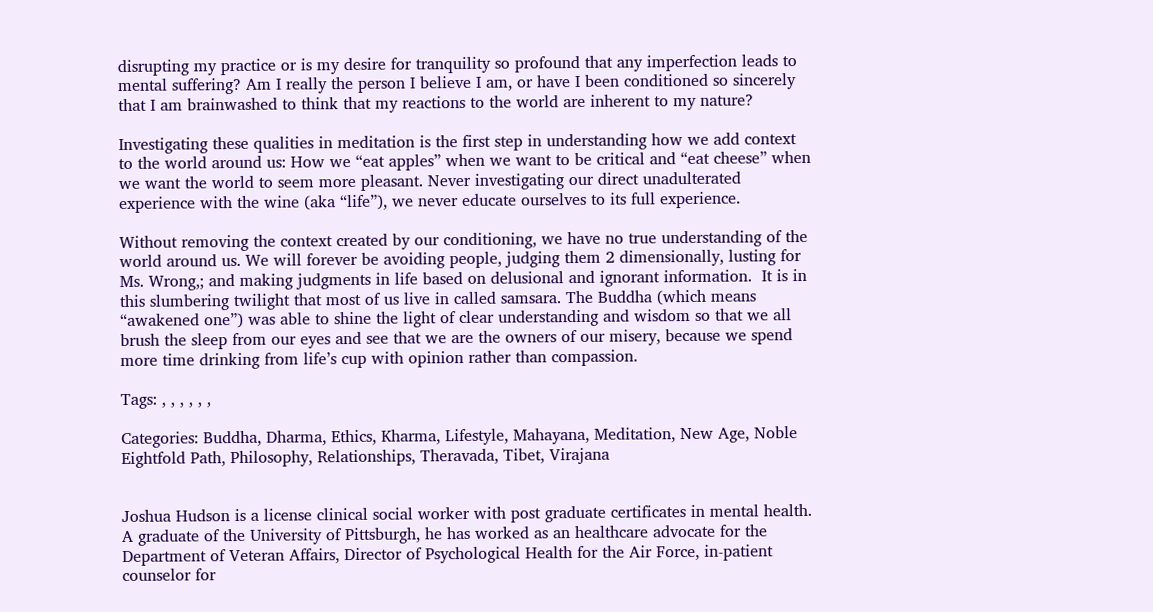disrupting my practice or is my desire for tranquility so profound that any imperfection leads to mental suffering? Am I really the person I believe I am, or have I been conditioned so sincerely that I am brainwashed to think that my reactions to the world are inherent to my nature?

Investigating these qualities in meditation is the first step in understanding how we add context to the world around us: How we “eat apples” when we want to be critical and “eat cheese” when we want the world to seem more pleasant. Never investigating our direct unadulterated experience with the wine (aka “life”), we never educate ourselves to its full experience.

Without removing the context created by our conditioning, we have no true understanding of the world around us. We will forever be avoiding people, judging them 2 dimensionally, lusting for Ms. Wrong,; and making judgments in life based on delusional and ignorant information.  It is in this slumbering twilight that most of us live in called samsara. The Buddha (which means “awakened one”) was able to shine the light of clear understanding and wisdom so that we all brush the sleep from our eyes and see that we are the owners of our misery, because we spend more time drinking from life’s cup with opinion rather than compassion.

Tags: , , , , , ,

Categories: Buddha, Dharma, Ethics, Kharma, Lifestyle, Mahayana, Meditation, New Age, Noble Eightfold Path, Philosophy, Relationships, Theravada, Tibet, Virajana


Joshua Hudson is a license clinical social worker with post graduate certificates in mental health. A graduate of the University of Pittsburgh, he has worked as an healthcare advocate for the Department of Veteran Affairs, Director of Psychological Health for the Air Force, in-patient counselor for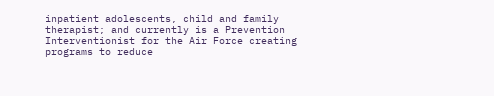inpatient adolescents, child and family therapist; and currently is a Prevention Interventionist for the Air Force creating programs to reduce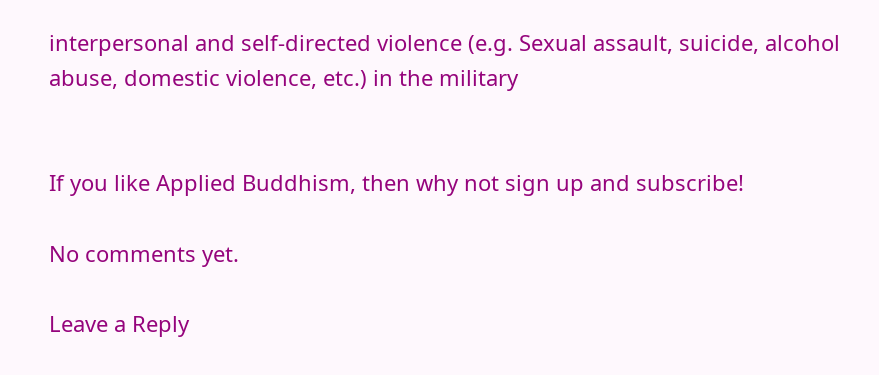interpersonal and self-directed violence (e.g. Sexual assault, suicide, alcohol abuse, domestic violence, etc.) in the military


If you like Applied Buddhism, then why not sign up and subscribe!

No comments yet.

Leave a Reply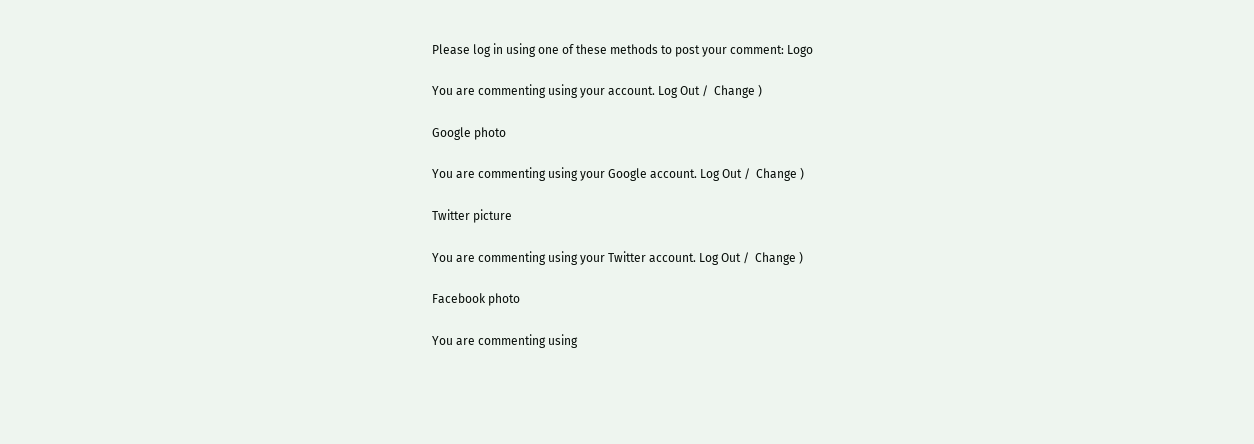Please log in using one of these methods to post your comment: Logo

You are commenting using your account. Log Out /  Change )

Google photo

You are commenting using your Google account. Log Out /  Change )

Twitter picture

You are commenting using your Twitter account. Log Out /  Change )

Facebook photo

You are commenting using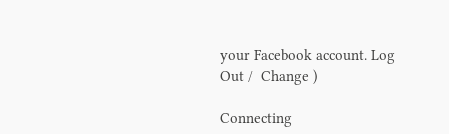your Facebook account. Log Out /  Change )

Connecting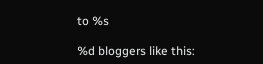to %s

%d bloggers like this: